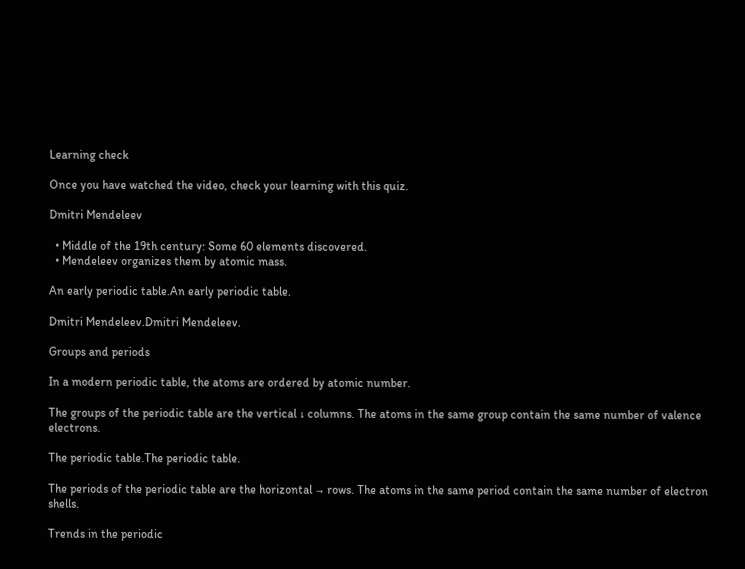Learning check

Once you have watched the video, check your learning with this quiz.

Dmitri Mendeleev

  • Middle of the 19th century: Some 60 elements discovered.
  • Mendeleev organizes them by atomic mass.

An early periodic table.An early periodic table.

Dmitri Mendeleev.Dmitri Mendeleev.

Groups and periods

In a modern periodic table, the atoms are ordered by atomic number.

The groups of the periodic table are the vertical ↓ columns. The atoms in the same group contain the same number of valence electrons.

The periodic table.The periodic table.

The periods of the periodic table are the horizontal → rows. The atoms in the same period contain the same number of electron shells.

Trends in the periodic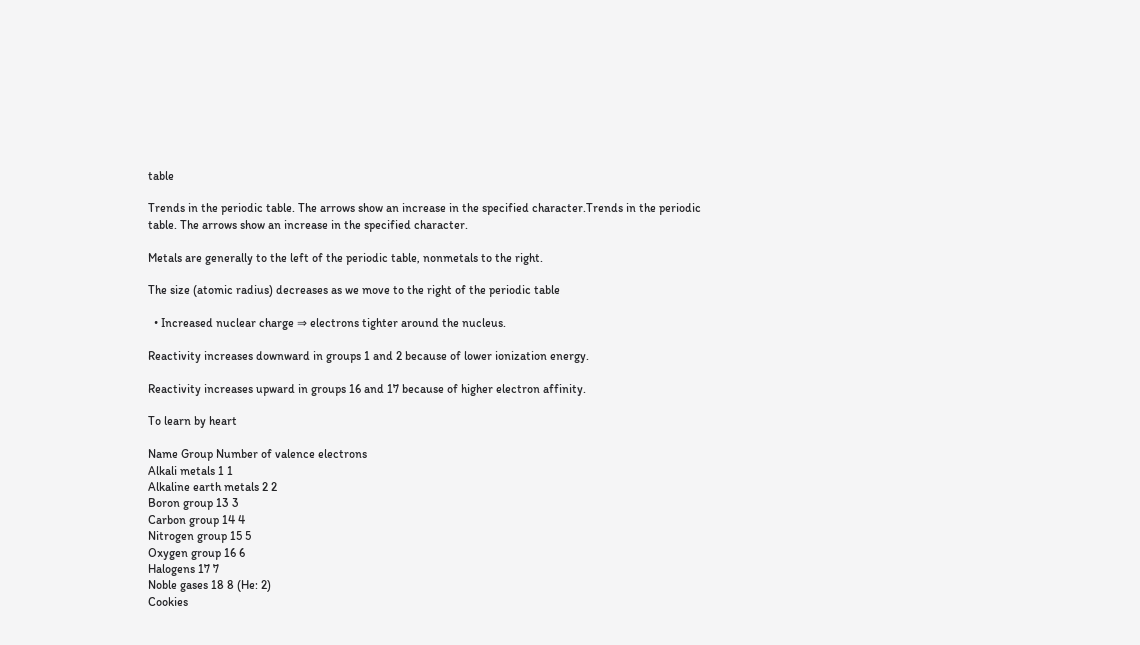table

Trends in the periodic table. The arrows show an increase in the specified character.Trends in the periodic table. The arrows show an increase in the specified character.

Metals are generally to the left of the periodic table, nonmetals to the right.

The size (atomic radius) decreases as we move to the right of the periodic table

  • Increased nuclear charge ⇒ electrons tighter around the nucleus.

Reactivity increases downward in groups 1 and 2 because of lower ionization energy.

Reactivity increases upward in groups 16 and 17 because of higher electron affinity.

To learn by heart

Name Group Number of valence electrons
Alkali metals 1 1
Alkaline earth metals 2 2
Boron group 13 3
Carbon group 14 4
Nitrogen group 15 5
Oxygen group 16 6
Halogens 17 7
Noble gases 18 8 (He: 2)
Cookies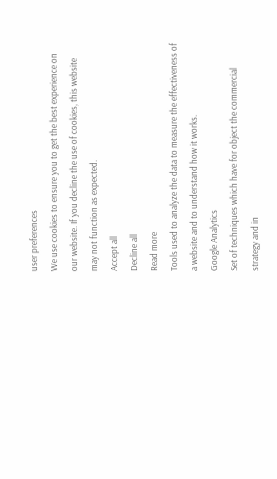user preferences
We use cookies to ensure you to get the best experience on our website. If you decline the use of cookies, this website may not function as expected.
Accept all
Decline all
Read more
Tools used to analyze the data to measure the effectiveness of a website and to understand how it works.
Google Analytics
Set of techniques which have for object the commercial strategy and in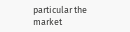particular the market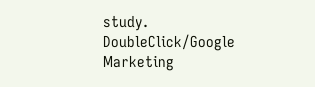study.
DoubleClick/Google Marketing